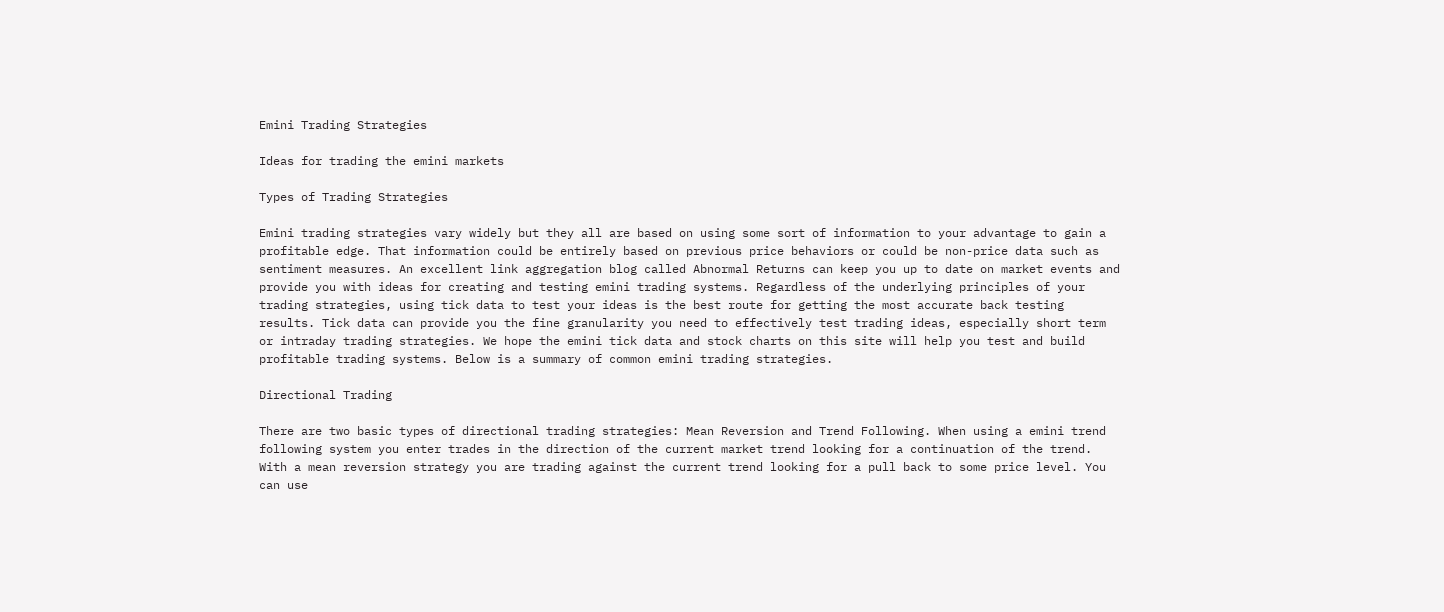Emini Trading Strategies

Ideas for trading the emini markets

Types of Trading Strategies

Emini trading strategies vary widely but they all are based on using some sort of information to your advantage to gain a profitable edge. That information could be entirely based on previous price behaviors or could be non-price data such as sentiment measures. An excellent link aggregation blog called Abnormal Returns can keep you up to date on market events and provide you with ideas for creating and testing emini trading systems. Regardless of the underlying principles of your trading strategies, using tick data to test your ideas is the best route for getting the most accurate back testing results. Tick data can provide you the fine granularity you need to effectively test trading ideas, especially short term or intraday trading strategies. We hope the emini tick data and stock charts on this site will help you test and build profitable trading systems. Below is a summary of common emini trading strategies.

Directional Trading

There are two basic types of directional trading strategies: Mean Reversion and Trend Following. When using a emini trend following system you enter trades in the direction of the current market trend looking for a continuation of the trend. With a mean reversion strategy you are trading against the current trend looking for a pull back to some price level. You can use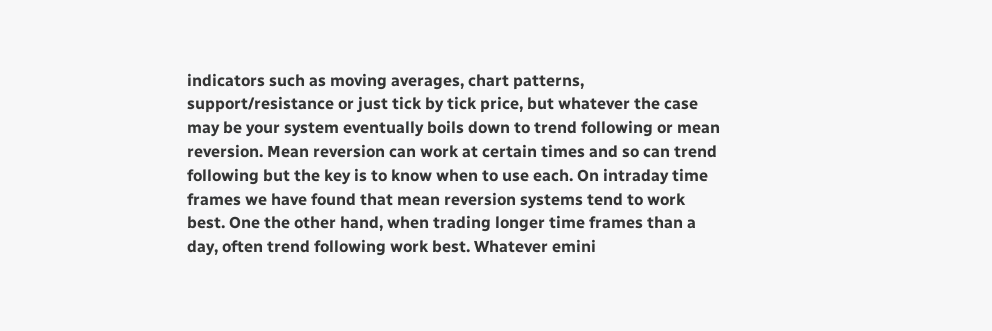indicators such as moving averages, chart patterns, support/resistance or just tick by tick price, but whatever the case may be your system eventually boils down to trend following or mean reversion. Mean reversion can work at certain times and so can trend following but the key is to know when to use each. On intraday time frames we have found that mean reversion systems tend to work best. One the other hand, when trading longer time frames than a day, often trend following work best. Whatever emini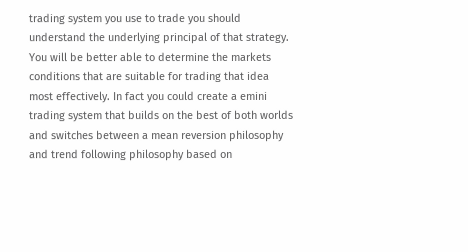trading system you use to trade you should understand the underlying principal of that strategy. You will be better able to determine the markets conditions that are suitable for trading that idea most effectively. In fact you could create a emini trading system that builds on the best of both worlds and switches between a mean reversion philosophy and trend following philosophy based on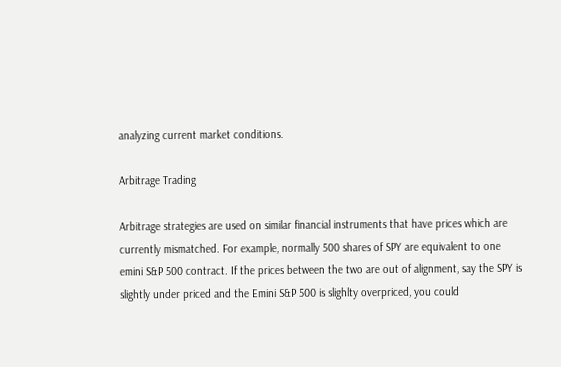analyzing current market conditions.

Arbitrage Trading

Arbitrage strategies are used on similar financial instruments that have prices which are currently mismatched. For example, normally 500 shares of SPY are equivalent to one emini S&P 500 contract. If the prices between the two are out of alignment, say the SPY is slightly under priced and the Emini S&P 500 is slighlty overpriced, you could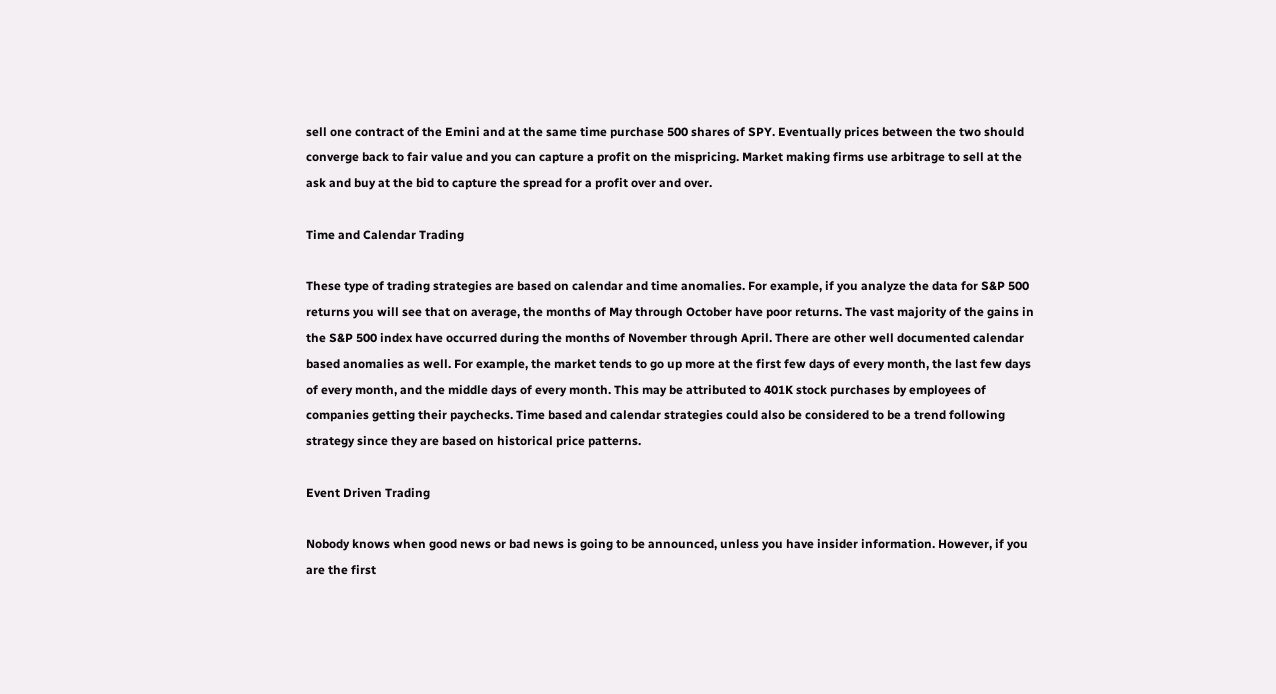sell one contract of the Emini and at the same time purchase 500 shares of SPY. Eventually prices between the two should converge back to fair value and you can capture a profit on the mispricing. Market making firms use arbitrage to sell at the ask and buy at the bid to capture the spread for a profit over and over.

Time and Calendar Trading

These type of trading strategies are based on calendar and time anomalies. For example, if you analyze the data for S&P 500 returns you will see that on average, the months of May through October have poor returns. The vast majority of the gains in the S&P 500 index have occurred during the months of November through April. There are other well documented calendar based anomalies as well. For example, the market tends to go up more at the first few days of every month, the last few days of every month, and the middle days of every month. This may be attributed to 401K stock purchases by employees of companies getting their paychecks. Time based and calendar strategies could also be considered to be a trend following strategy since they are based on historical price patterns.

Event Driven Trading

Nobody knows when good news or bad news is going to be announced, unless you have insider information. However, if you are the first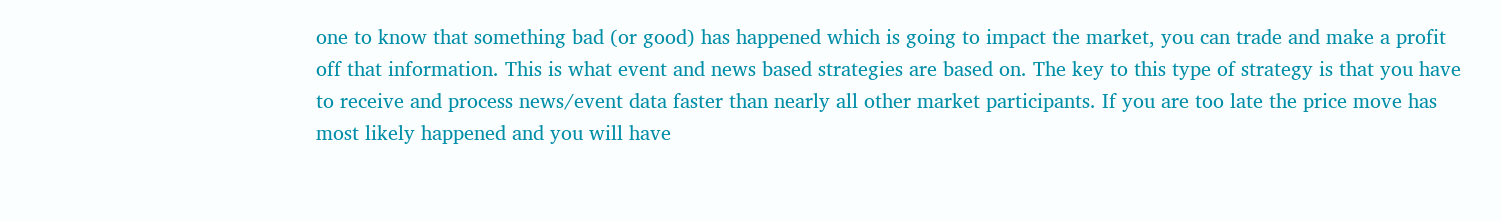one to know that something bad (or good) has happened which is going to impact the market, you can trade and make a profit off that information. This is what event and news based strategies are based on. The key to this type of strategy is that you have to receive and process news/event data faster than nearly all other market participants. If you are too late the price move has most likely happened and you will have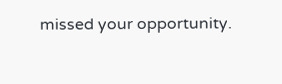missed your opportunity.